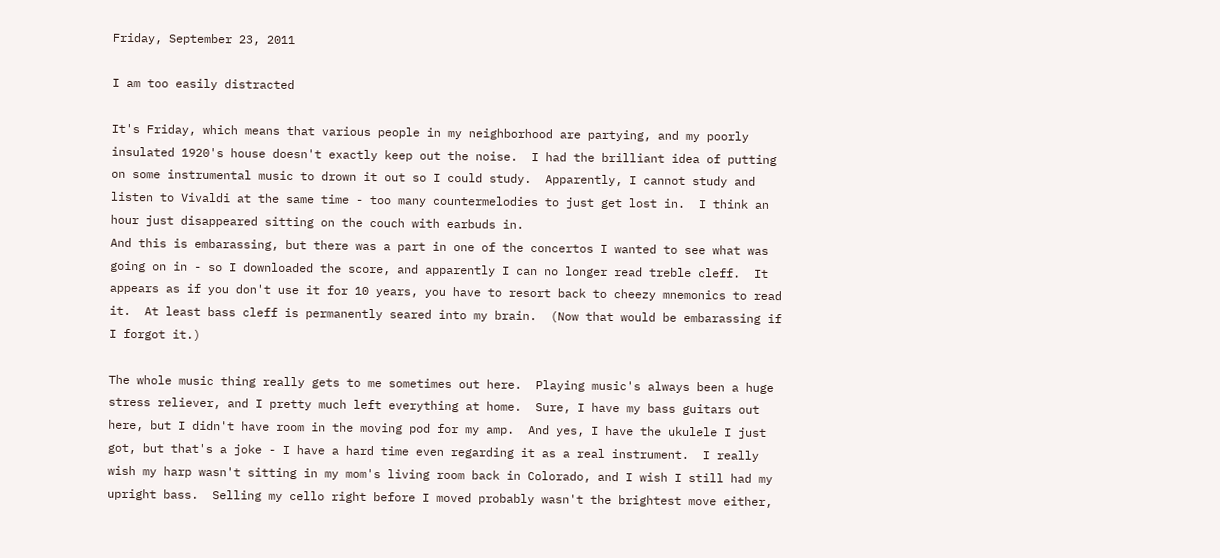Friday, September 23, 2011

I am too easily distracted

It's Friday, which means that various people in my neighborhood are partying, and my poorly insulated 1920's house doesn't exactly keep out the noise.  I had the brilliant idea of putting on some instrumental music to drown it out so I could study.  Apparently, I cannot study and listen to Vivaldi at the same time - too many countermelodies to just get lost in.  I think an hour just disappeared sitting on the couch with earbuds in.
And this is embarassing, but there was a part in one of the concertos I wanted to see what was going on in - so I downloaded the score, and apparently I can no longer read treble cleff.  It appears as if you don't use it for 10 years, you have to resort back to cheezy mnemonics to read it.  At least bass cleff is permanently seared into my brain.  (Now that would be embarassing if I forgot it.)

The whole music thing really gets to me sometimes out here.  Playing music's always been a huge stress reliever, and I pretty much left everything at home.  Sure, I have my bass guitars out here, but I didn't have room in the moving pod for my amp.  And yes, I have the ukulele I just got, but that's a joke - I have a hard time even regarding it as a real instrument.  I really wish my harp wasn't sitting in my mom's living room back in Colorado, and I wish I still had my upright bass.  Selling my cello right before I moved probably wasn't the brightest move either,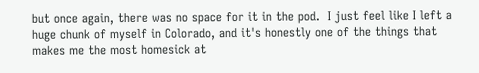but once again, there was no space for it in the pod.  I just feel like I left a huge chunk of myself in Colorado, and it's honestly one of the things that makes me the most homesick at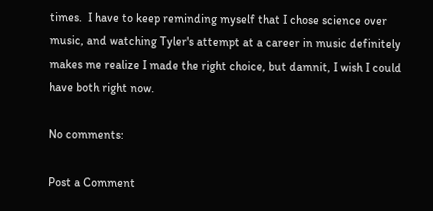times.  I have to keep reminding myself that I chose science over music, and watching Tyler's attempt at a career in music definitely makes me realize I made the right choice, but damnit, I wish I could have both right now.

No comments:

Post a Comment